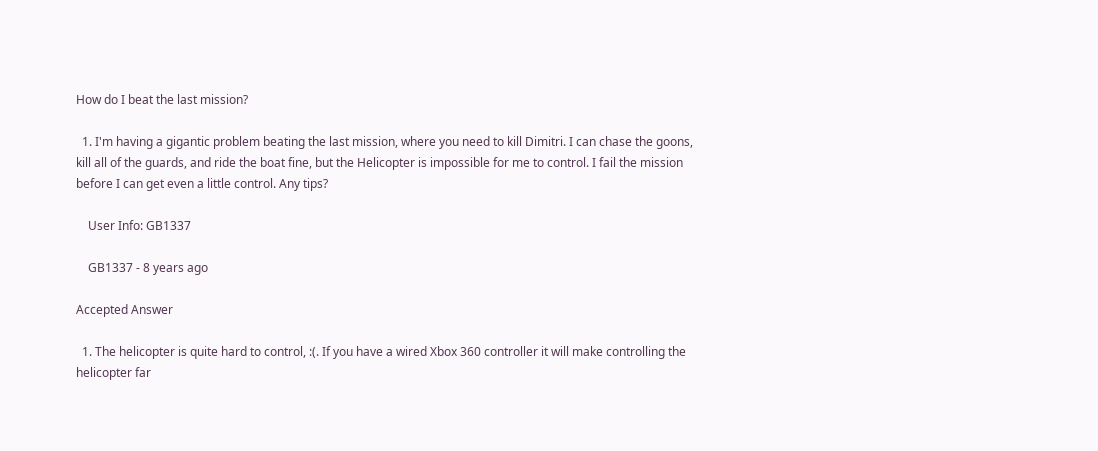How do I beat the last mission?

  1. I'm having a gigantic problem beating the last mission, where you need to kill Dimitri. I can chase the goons, kill all of the guards, and ride the boat fine, but the Helicopter is impossible for me to control. I fail the mission before I can get even a little control. Any tips?

    User Info: GB1337

    GB1337 - 8 years ago

Accepted Answer

  1. The helicopter is quite hard to control, :(. If you have a wired Xbox 360 controller it will make controlling the helicopter far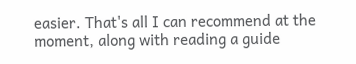easier. That's all I can recommend at the moment, along with reading a guide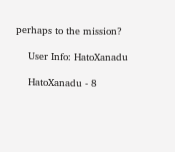perhaps to the mission?

    User Info: HatoXanadu

    HatoXanadu - 8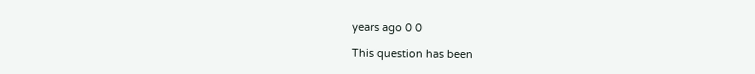years ago 0 0

This question has been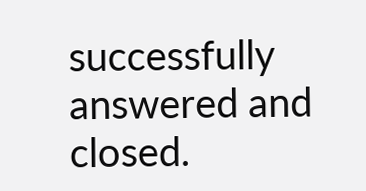successfully answered and closed.